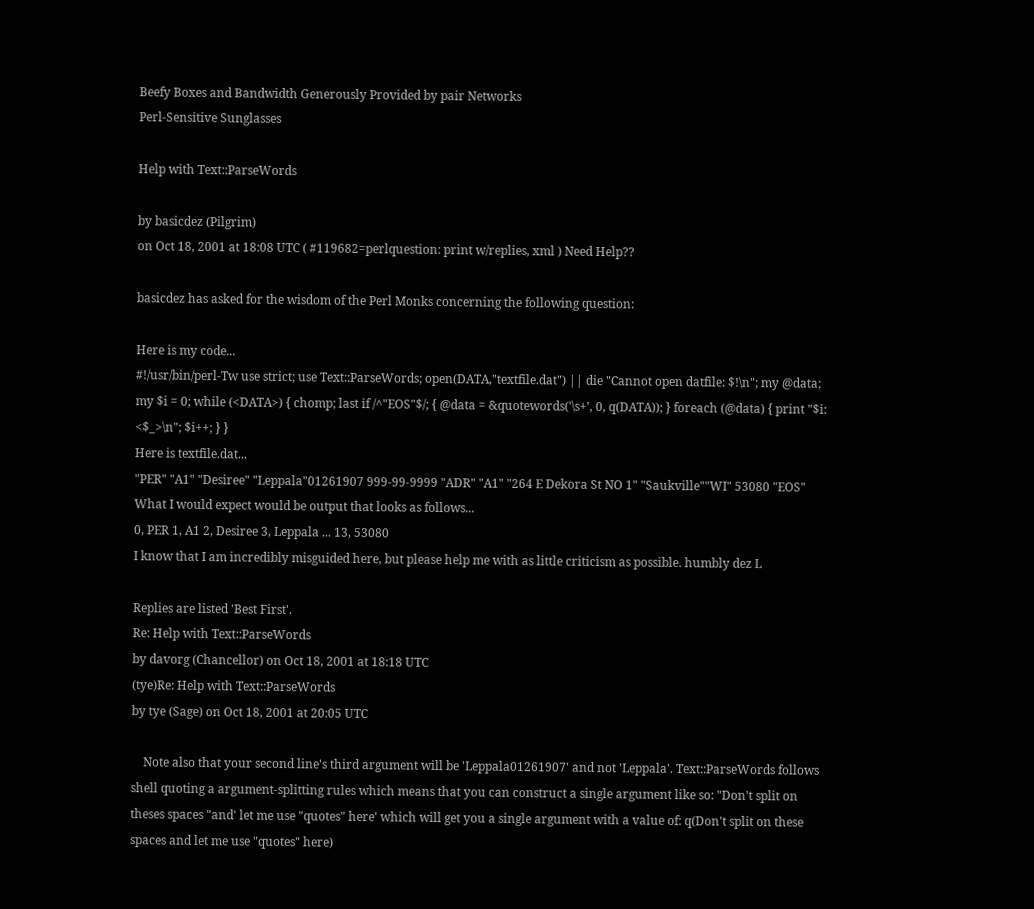Beefy Boxes and Bandwidth Generously Provided by pair Networks
Perl-Sensitive Sunglasses

Help with Text::ParseWords

by basicdez (Pilgrim)
on Oct 18, 2001 at 18:08 UTC ( #119682=perlquestion: print w/replies, xml ) Need Help??

basicdez has asked for the wisdom of the Perl Monks concerning the following question:

Here is my code...
#!/usr/bin/perl-Tw use strict; use Text::ParseWords; open(DATA,"textfile.dat") || die "Cannot open datfile: $!\n"; my @data; my $i = 0; while (<DATA>) { chomp; last if /^"EOS"$/; { @data = &quotewords('\s+', 0, q(DATA)); } foreach (@data) { print "$i: <$_>\n"; $i++; } }
Here is textfile.dat...
"PER" "A1" "Desiree" "Leppala"01261907 999-99-9999 "ADR" "A1" "264 E Dekora St NO 1" "Saukville""WI" 53080 "EOS"
What I would expect would be output that looks as follows...
0, PER 1, A1 2, Desiree 3, Leppala ... 13, 53080
I know that I am incredibly misguided here, but please help me with as little criticism as possible. humbly dez L

Replies are listed 'Best First'.
Re: Help with Text::ParseWords
by davorg (Chancellor) on Oct 18, 2001 at 18:18 UTC
(tye)Re: Help with Text::ParseWords
by tye (Sage) on Oct 18, 2001 at 20:05 UTC

    Note also that your second line's third argument will be 'Leppala01261907' and not 'Leppala'. Text::ParseWords follows shell quoting a argument-splitting rules which means that you can construct a single argument like so: "Don't split on theses spaces "and' let me use "quotes" here' which will get you a single argument with a value of: q(Don't split on these spaces and let me use "quotes" here)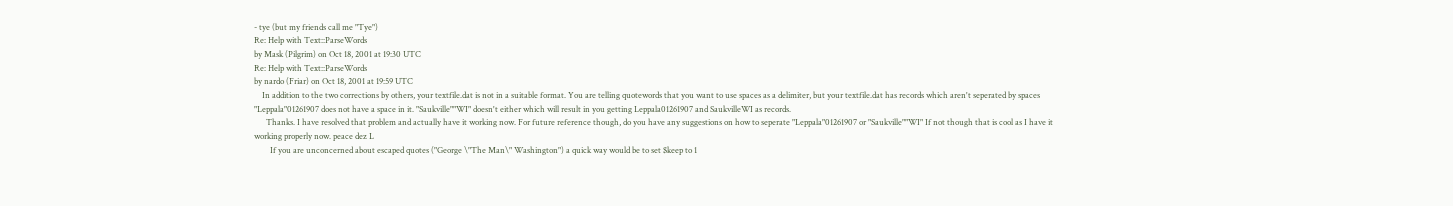- tye (but my friends call me "Tye")
Re: Help with Text::ParseWords
by Mask (Pilgrim) on Oct 18, 2001 at 19:30 UTC
Re: Help with Text::ParseWords
by nardo (Friar) on Oct 18, 2001 at 19:59 UTC
    In addition to the two corrections by others, your textfile.dat is not in a suitable format. You are telling quotewords that you want to use spaces as a delimiter, but your textfile.dat has records which aren't seperated by spaces "Leppala"01261907 does not have a space in it. "Saukville""WI" doesn't either which will result in you getting Leppala01261907 and SaukvilleWI as records.
      Thanks. I have resolved that problem and actually have it working now. For future reference though, do you have any suggestions on how to seperate "Leppala"01261907 or "Saukville""WI" If not though that is cool as I have it working properly now. peace dez L
        If you are unconcerned about escaped quotes ("George \"The Man\" Washington") a quick way would be to set $keep to 1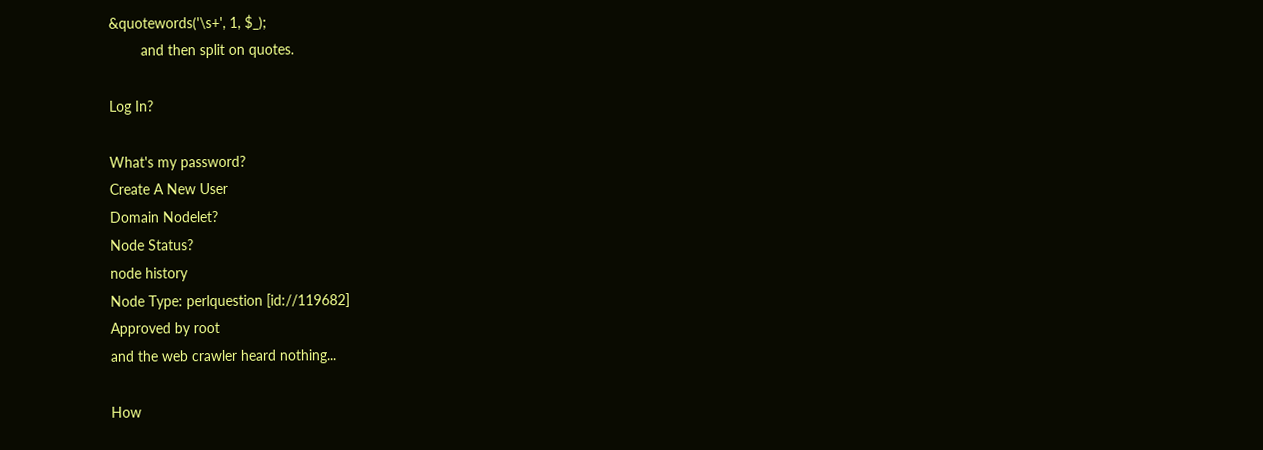&quotewords('\s+', 1, $_);
        and then split on quotes.

Log In?

What's my password?
Create A New User
Domain Nodelet?
Node Status?
node history
Node Type: perlquestion [id://119682]
Approved by root
and the web crawler heard nothing...

How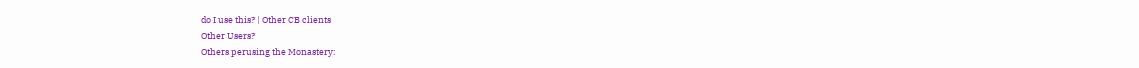do I use this? | Other CB clients
Other Users?
Others perusing the Monastery: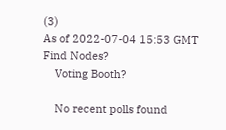(3)
As of 2022-07-04 15:53 GMT
Find Nodes?
    Voting Booth?

    No recent polls found